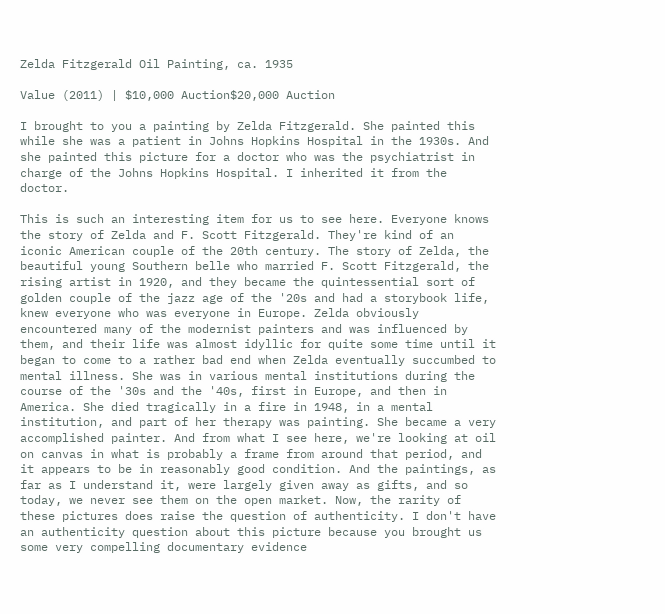Zelda Fitzgerald Oil Painting, ca. 1935

Value (2011) | $10,000 Auction$20,000 Auction

I brought to you a painting by Zelda Fitzgerald. She painted this while she was a patient in Johns Hopkins Hospital in the 1930s. And she painted this picture for a doctor who was the psychiatrist in charge of the Johns Hopkins Hospital. I inherited it from the doctor.

This is such an interesting item for us to see here. Everyone knows the story of Zelda and F. Scott Fitzgerald. They're kind of an iconic American couple of the 20th century. The story of Zelda, the beautiful young Southern belle who married F. Scott Fitzgerald, the rising artist in 1920, and they became the quintessential sort of golden couple of the jazz age of the '20s and had a storybook life, knew everyone who was everyone in Europe. Zelda obviously encountered many of the modernist painters and was influenced by them, and their life was almost idyllic for quite some time until it began to come to a rather bad end when Zelda eventually succumbed to mental illness. She was in various mental institutions during the course of the '30s and the '40s, first in Europe, and then in America. She died tragically in a fire in 1948, in a mental institution, and part of her therapy was painting. She became a very accomplished painter. And from what I see here, we're looking at oil on canvas in what is probably a frame from around that period, and it appears to be in reasonably good condition. And the paintings, as far as I understand it, were largely given away as gifts, and so today, we never see them on the open market. Now, the rarity of these pictures does raise the question of authenticity. I don't have an authenticity question about this picture because you brought us some very compelling documentary evidence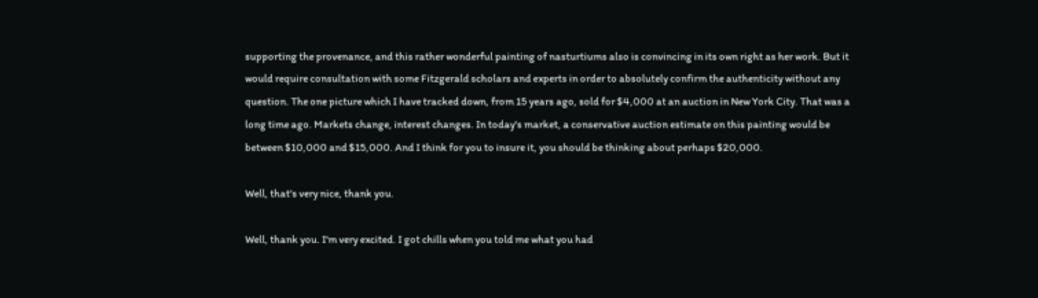supporting the provenance, and this rather wonderful painting of nasturtiums also is convincing in its own right as her work. But it would require consultation with some Fitzgerald scholars and experts in order to absolutely confirm the authenticity without any question. The one picture which I have tracked down, from 15 years ago, sold for $4,000 at an auction in New York City. That was a long time ago. Markets change, interest changes. In today's market, a conservative auction estimate on this painting would be between $10,000 and $15,000. And I think for you to insure it, you should be thinking about perhaps $20,000.

Well, that's very nice, thank you.

Well, thank you. I'm very excited. I got chills when you told me what you had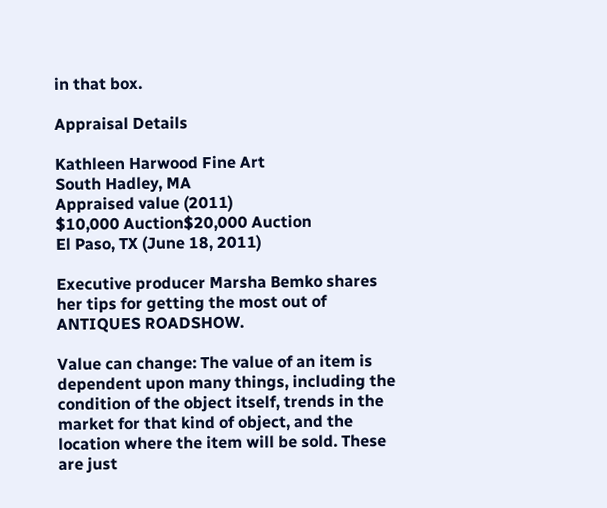in that box.

Appraisal Details

Kathleen Harwood Fine Art
South Hadley, MA
Appraised value (2011)
$10,000 Auction$20,000 Auction
El Paso, TX (June 18, 2011)

Executive producer Marsha Bemko shares her tips for getting the most out of ANTIQUES ROADSHOW.

Value can change: The value of an item is dependent upon many things, including the condition of the object itself, trends in the market for that kind of object, and the location where the item will be sold. These are just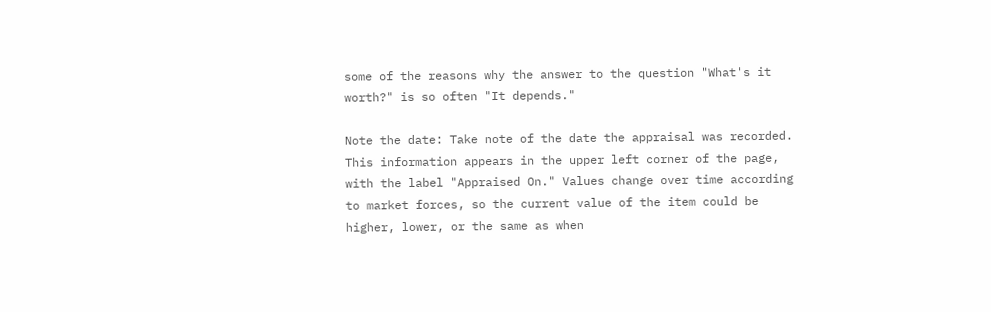some of the reasons why the answer to the question "What's it worth?" is so often "It depends."

Note the date: Take note of the date the appraisal was recorded. This information appears in the upper left corner of the page, with the label "Appraised On." Values change over time according to market forces, so the current value of the item could be higher, lower, or the same as when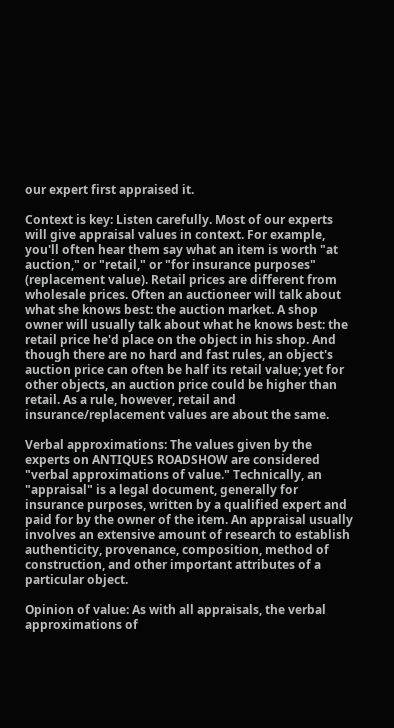our expert first appraised it.

Context is key: Listen carefully. Most of our experts will give appraisal values in context. For example, you'll often hear them say what an item is worth "at auction," or "retail," or "for insurance purposes" (replacement value). Retail prices are different from wholesale prices. Often an auctioneer will talk about what she knows best: the auction market. A shop owner will usually talk about what he knows best: the retail price he'd place on the object in his shop. And though there are no hard and fast rules, an object's auction price can often be half its retail value; yet for other objects, an auction price could be higher than retail. As a rule, however, retail and insurance/replacement values are about the same.

Verbal approximations: The values given by the experts on ANTIQUES ROADSHOW are considered "verbal approximations of value." Technically, an "appraisal" is a legal document, generally for insurance purposes, written by a qualified expert and paid for by the owner of the item. An appraisal usually involves an extensive amount of research to establish authenticity, provenance, composition, method of construction, and other important attributes of a particular object.

Opinion of value: As with all appraisals, the verbal approximations of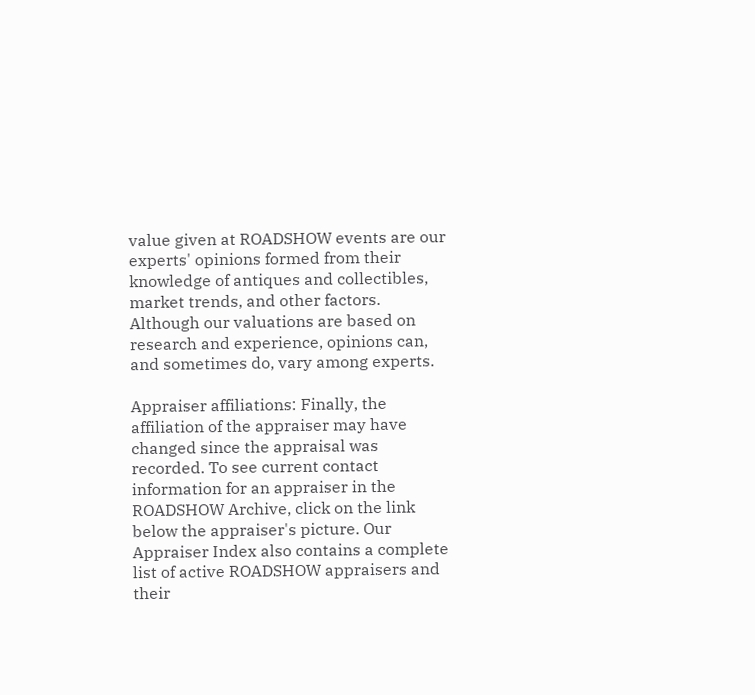value given at ROADSHOW events are our experts' opinions formed from their knowledge of antiques and collectibles, market trends, and other factors. Although our valuations are based on research and experience, opinions can, and sometimes do, vary among experts.

Appraiser affiliations: Finally, the affiliation of the appraiser may have changed since the appraisal was recorded. To see current contact information for an appraiser in the ROADSHOW Archive, click on the link below the appraiser's picture. Our Appraiser Index also contains a complete list of active ROADSHOW appraisers and their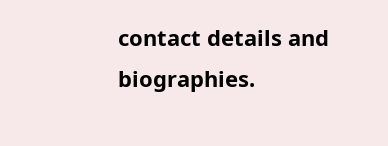contact details and biographies.